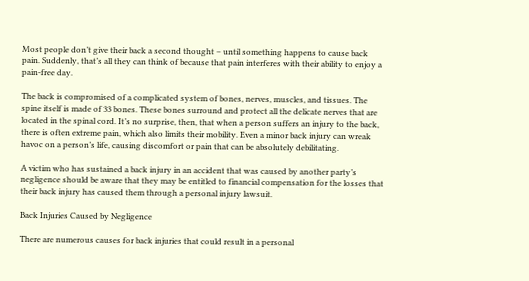Most people don’t give their back a second thought – until something happens to cause back pain. Suddenly, that’s all they can think of because that pain interferes with their ability to enjoy a pain-free day.

The back is compromised of a complicated system of bones, nerves, muscles, and tissues. The spine itself is made of 33 bones. These bones surround and protect all the delicate nerves that are located in the spinal cord. It’s no surprise, then, that when a person suffers an injury to the back, there is often extreme pain, which also limits their mobility. Even a minor back injury can wreak havoc on a person’s life, causing discomfort or pain that can be absolutely debilitating.

A victim who has sustained a back injury in an accident that was caused by another party’s negligence should be aware that they may be entitled to financial compensation for the losses that their back injury has caused them through a personal injury lawsuit.

Back Injuries Caused by Negligence

There are numerous causes for back injuries that could result in a personal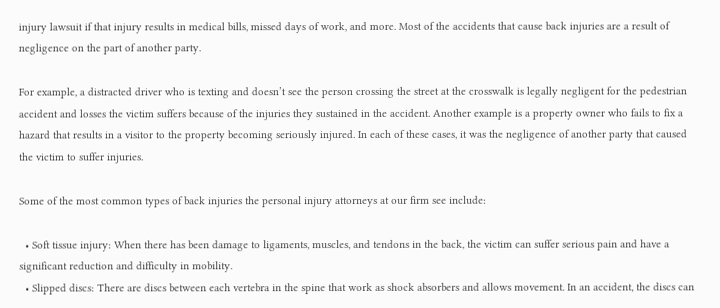injury lawsuit if that injury results in medical bills, missed days of work, and more. Most of the accidents that cause back injuries are a result of negligence on the part of another party.

For example, a distracted driver who is texting and doesn’t see the person crossing the street at the crosswalk is legally negligent for the pedestrian accident and losses the victim suffers because of the injuries they sustained in the accident. Another example is a property owner who fails to fix a hazard that results in a visitor to the property becoming seriously injured. In each of these cases, it was the negligence of another party that caused the victim to suffer injuries.

Some of the most common types of back injuries the personal injury attorneys at our firm see include:

  • Soft tissue injury: When there has been damage to ligaments, muscles, and tendons in the back, the victim can suffer serious pain and have a significant reduction and difficulty in mobility.
  • Slipped discs: There are discs between each vertebra in the spine that work as shock absorbers and allows movement. In an accident, the discs can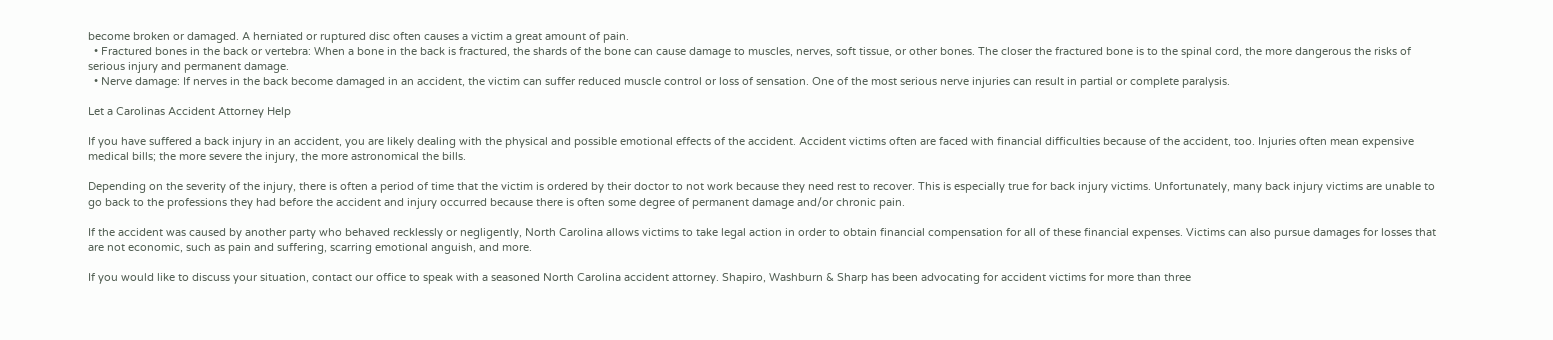become broken or damaged. A herniated or ruptured disc often causes a victim a great amount of pain.
  • Fractured bones in the back or vertebra: When a bone in the back is fractured, the shards of the bone can cause damage to muscles, nerves, soft tissue, or other bones. The closer the fractured bone is to the spinal cord, the more dangerous the risks of serious injury and permanent damage.
  • Nerve damage: If nerves in the back become damaged in an accident, the victim can suffer reduced muscle control or loss of sensation. One of the most serious nerve injuries can result in partial or complete paralysis.

Let a Carolinas Accident Attorney Help

If you have suffered a back injury in an accident, you are likely dealing with the physical and possible emotional effects of the accident. Accident victims often are faced with financial difficulties because of the accident, too. Injuries often mean expensive medical bills; the more severe the injury, the more astronomical the bills.

Depending on the severity of the injury, there is often a period of time that the victim is ordered by their doctor to not work because they need rest to recover. This is especially true for back injury victims. Unfortunately, many back injury victims are unable to go back to the professions they had before the accident and injury occurred because there is often some degree of permanent damage and/or chronic pain.

If the accident was caused by another party who behaved recklessly or negligently, North Carolina allows victims to take legal action in order to obtain financial compensation for all of these financial expenses. Victims can also pursue damages for losses that are not economic, such as pain and suffering, scarring emotional anguish, and more.

If you would like to discuss your situation, contact our office to speak with a seasoned North Carolina accident attorney. Shapiro, Washburn & Sharp has been advocating for accident victims for more than three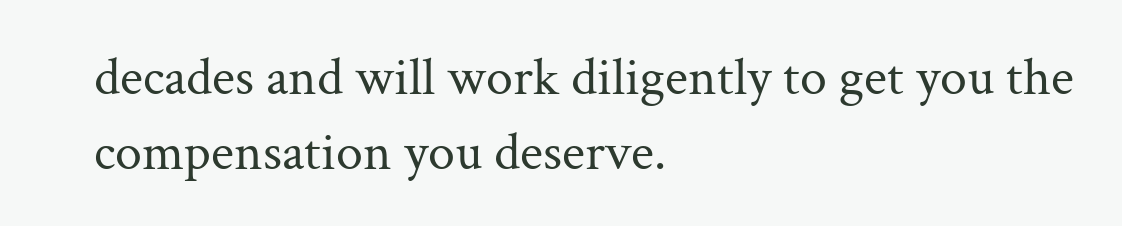decades and will work diligently to get you the compensation you deserve.